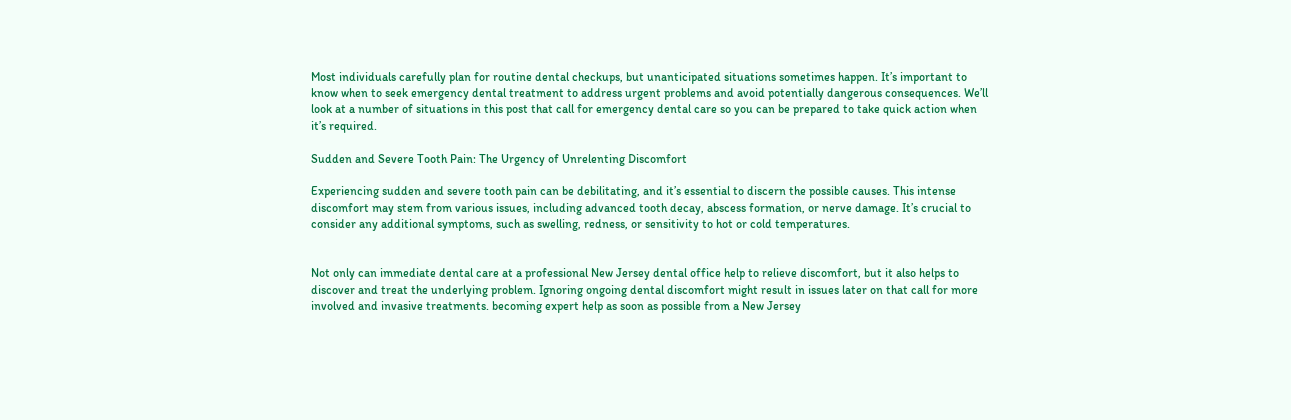Most individuals carefully plan for routine dental checkups, but unanticipated situations sometimes happen. It’s important to know when to seek emergency dental treatment to address urgent problems and avoid potentially dangerous consequences. We’ll look at a number of situations in this post that call for emergency dental care so you can be prepared to take quick action when it’s required.

Sudden and Severe Tooth Pain: The Urgency of Unrelenting Discomfort

Experiencing sudden and severe tooth pain can be debilitating, and it’s essential to discern the possible causes. This intense discomfort may stem from various issues, including advanced tooth decay, abscess formation, or nerve damage. It’s crucial to consider any additional symptoms, such as swelling, redness, or sensitivity to hot or cold temperatures.


Not only can immediate dental care at a professional New Jersey dental office help to relieve discomfort, but it also helps to discover and treat the underlying problem. Ignoring ongoing dental discomfort might result in issues later on that call for more involved and invasive treatments. becoming expert help as soon as possible from a New Jersey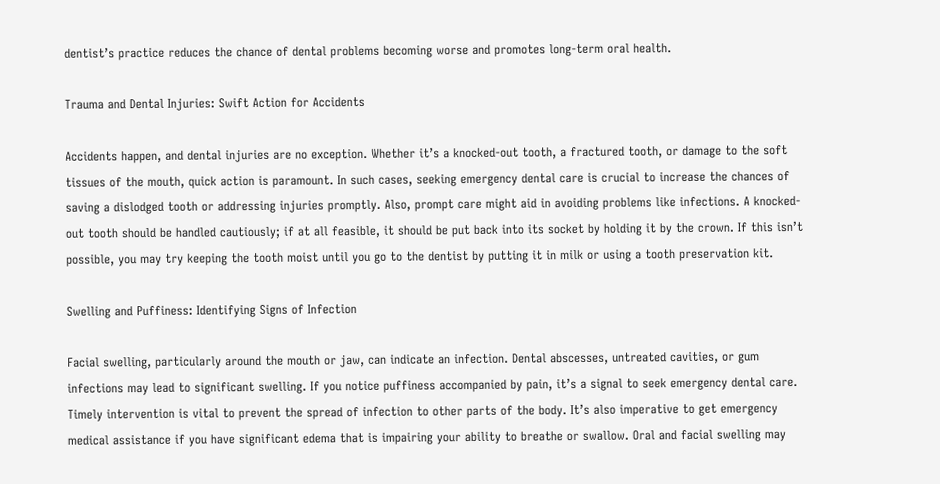dentist’s practice reduces the chance of dental problems becoming worse and promotes long-term oral health.

Trauma and Dental Injuries: Swift Action for Accidents

Accidents happen, and dental injuries are no exception. Whether it’s a knocked-out tooth, a fractured tooth, or damage to the soft tissues of the mouth, quick action is paramount. In such cases, seeking emergency dental care is crucial to increase the chances of saving a dislodged tooth or addressing injuries promptly. Also, prompt care might aid in avoiding problems like infections. A knocked-out tooth should be handled cautiously; if at all feasible, it should be put back into its socket by holding it by the crown. If this isn’t possible, you may try keeping the tooth moist until you go to the dentist by putting it in milk or using a tooth preservation kit.

Swelling and Puffiness: Identifying Signs of Infection

Facial swelling, particularly around the mouth or jaw, can indicate an infection. Dental abscesses, untreated cavities, or gum infections may lead to significant swelling. If you notice puffiness accompanied by pain, it’s a signal to seek emergency dental care. Timely intervention is vital to prevent the spread of infection to other parts of the body. It’s also imperative to get emergency medical assistance if you have significant edema that is impairing your ability to breathe or swallow. Oral and facial swelling may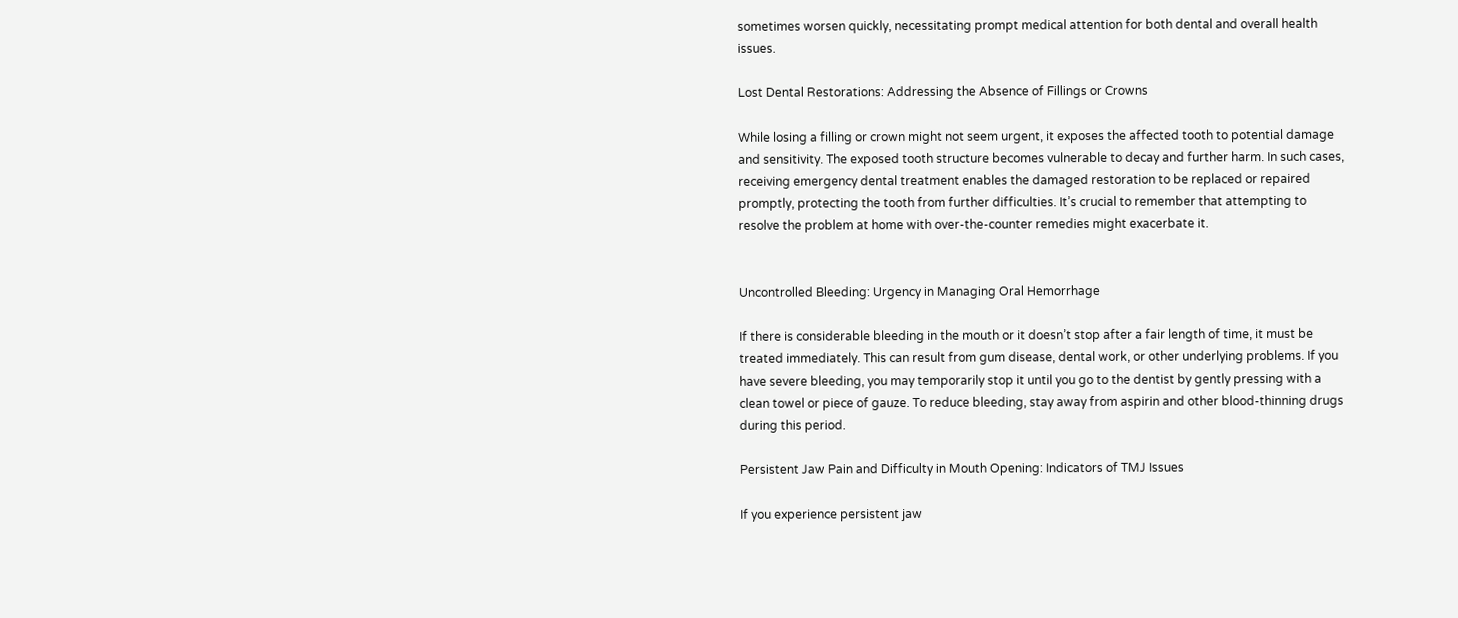sometimes worsen quickly, necessitating prompt medical attention for both dental and overall health issues.

Lost Dental Restorations: Addressing the Absence of Fillings or Crowns

While losing a filling or crown might not seem urgent, it exposes the affected tooth to potential damage and sensitivity. The exposed tooth structure becomes vulnerable to decay and further harm. In such cases, receiving emergency dental treatment enables the damaged restoration to be replaced or repaired promptly, protecting the tooth from further difficulties. It’s crucial to remember that attempting to resolve the problem at home with over-the-counter remedies might exacerbate it.


Uncontrolled Bleeding: Urgency in Managing Oral Hemorrhage

If there is considerable bleeding in the mouth or it doesn’t stop after a fair length of time, it must be treated immediately. This can result from gum disease, dental work, or other underlying problems. If you have severe bleeding, you may temporarily stop it until you go to the dentist by gently pressing with a clean towel or piece of gauze. To reduce bleeding, stay away from aspirin and other blood-thinning drugs during this period.

Persistent Jaw Pain and Difficulty in Mouth Opening: Indicators of TMJ Issues

If you experience persistent jaw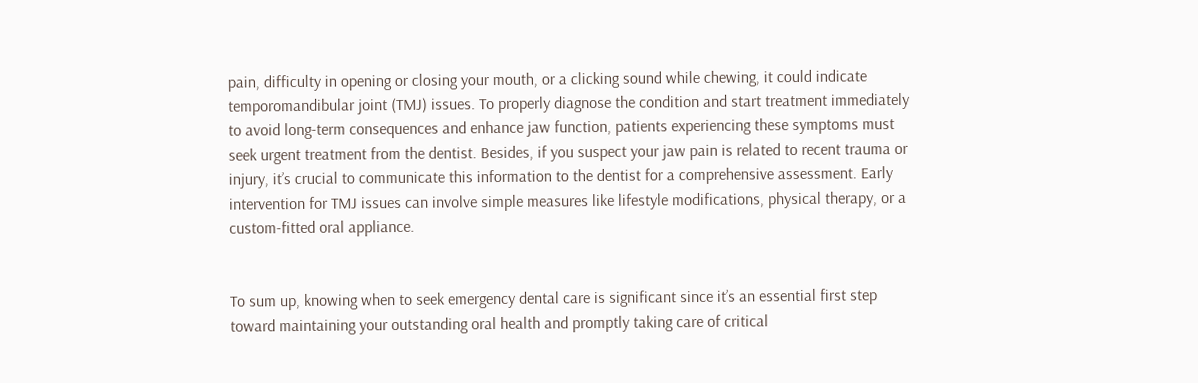pain, difficulty in opening or closing your mouth, or a clicking sound while chewing, it could indicate temporomandibular joint (TMJ) issues. To properly diagnose the condition and start treatment immediately to avoid long-term consequences and enhance jaw function, patients experiencing these symptoms must seek urgent treatment from the dentist. Besides, if you suspect your jaw pain is related to recent trauma or injury, it’s crucial to communicate this information to the dentist for a comprehensive assessment. Early intervention for TMJ issues can involve simple measures like lifestyle modifications, physical therapy, or a custom-fitted oral appliance.


To sum up, knowing when to seek emergency dental care is significant since it’s an essential first step toward maintaining your outstanding oral health and promptly taking care of critical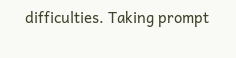difficulties. Taking prompt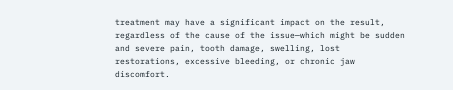treatment may have a significant impact on the result, regardless of the cause of the issue—which might be sudden and severe pain, tooth damage, swelling, lost restorations, excessive bleeding, or chronic jaw discomfort.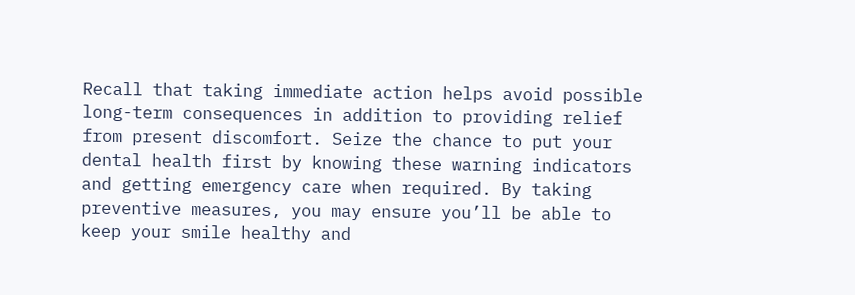Recall that taking immediate action helps avoid possible long-term consequences in addition to providing relief from present discomfort. Seize the chance to put your dental health first by knowing these warning indicators and getting emergency care when required. By taking preventive measures, you may ensure you’ll be able to keep your smile healthy and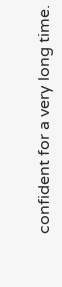confident for a very long time.